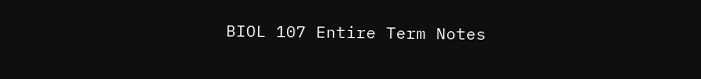BIOL 107 Entire Term Notes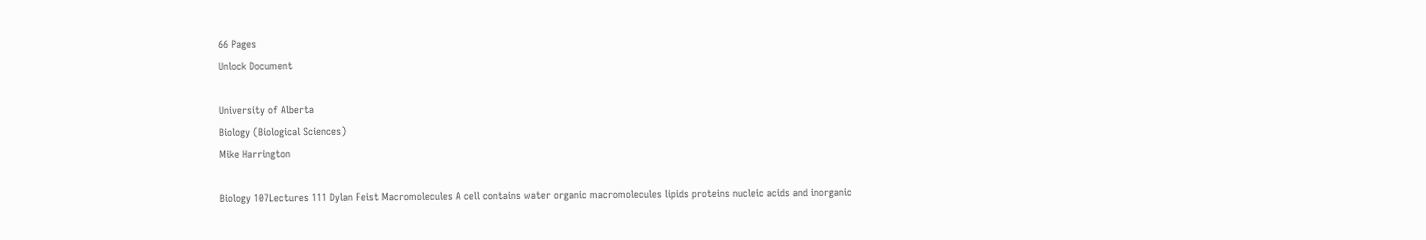66 Pages
Unlock Document

University of Alberta
Biology (Biological Sciences)
Mike Harrington

Biology 107Lectures 111 Dylan Feist Macromolecules A cell contains water organic macromolecules lipids proteins nucleic acids and inorganic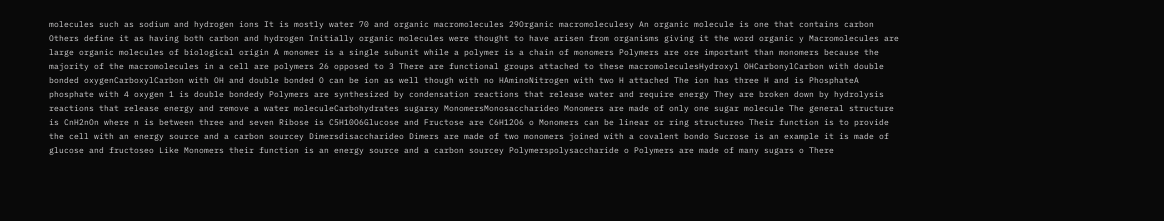molecules such as sodium and hydrogen ions It is mostly water 70 and organic macromolecules 29Organic macromoleculesy An organic molecule is one that contains carbon Others define it as having both carbon and hydrogen Initially organic molecules were thought to have arisen from organisms giving it the word organic y Macromolecules are large organic molecules of biological origin A monomer is a single subunit while a polymer is a chain of monomers Polymers are ore important than monomers because the majority of the macromolecules in a cell are polymers 26 opposed to 3 There are functional groups attached to these macromoleculesHydroxyl OHCarbonylCarbon with double bonded oxygenCarboxylCarbon with OH and double bonded O can be ion as well though with no HAminoNitrogen with two H attached The ion has three H and is PhosphateA phosphate with 4 oxygen 1 is double bondedy Polymers are synthesized by condensation reactions that release water and require energy They are broken down by hydrolysis reactions that release energy and remove a water moleculeCarbohydrates sugarsy MonomersMonosaccharideo Monomers are made of only one sugar molecule The general structure is CnH2nOn where n is between three and seven Ribose is C5H10O6Glucose and Fructose are C6H12O6 o Monomers can be linear or ring structureo Their function is to provide the cell with an energy source and a carbon sourcey Dimersdisaccharideo Dimers are made of two monomers joined with a covalent bondo Sucrose is an example it is made of glucose and fructoseo Like Monomers their function is an energy source and a carbon sourcey Polymerspolysaccharide o Polymers are made of many sugars o There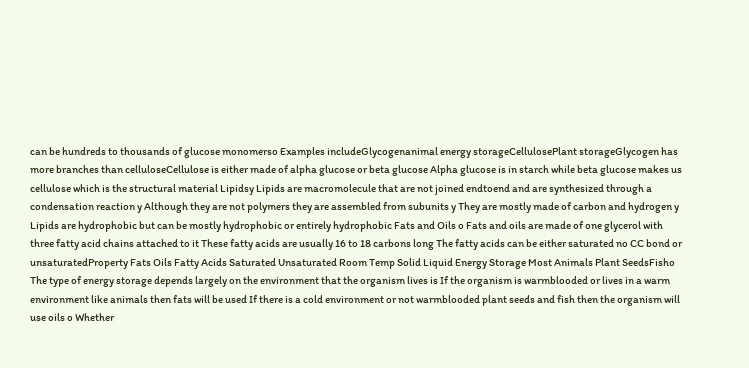can be hundreds to thousands of glucose monomerso Examples includeGlycogenanimal energy storageCellulosePlant storageGlycogen has more branches than celluloseCellulose is either made of alpha glucose or beta glucose Alpha glucose is in starch while beta glucose makes us cellulose which is the structural material Lipidsy Lipids are macromolecule that are not joined endtoend and are synthesized through a condensation reaction y Although they are not polymers they are assembled from subunits y They are mostly made of carbon and hydrogen y Lipids are hydrophobic but can be mostly hydrophobic or entirely hydrophobic Fats and Oils o Fats and oils are made of one glycerol with three fatty acid chains attached to it These fatty acids are usually 16 to 18 carbons long The fatty acids can be either saturated no CC bond or unsaturatedProperty Fats Oils Fatty Acids Saturated Unsaturated Room Temp Solid Liquid Energy Storage Most Animals Plant SeedsFisho The type of energy storage depends largely on the environment that the organism lives is If the organism is warmblooded or lives in a warm environment like animals then fats will be used If there is a cold environment or not warmblooded plant seeds and fish then the organism will use oils o Whether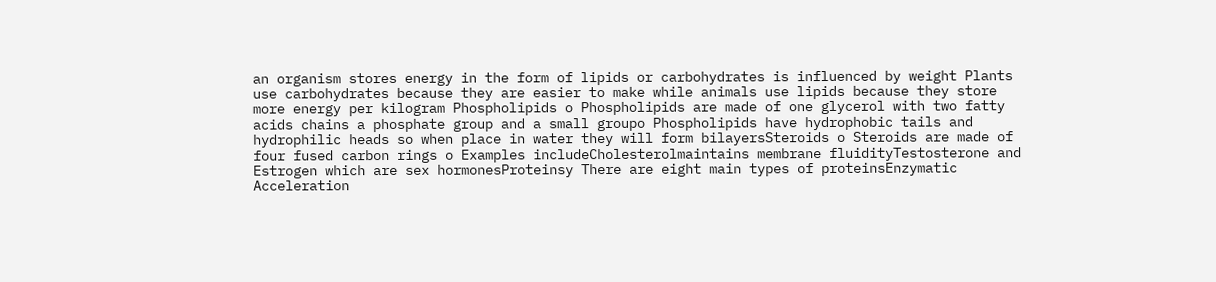an organism stores energy in the form of lipids or carbohydrates is influenced by weight Plants use carbohydrates because they are easier to make while animals use lipids because they store more energy per kilogram Phospholipids o Phospholipids are made of one glycerol with two fatty acids chains a phosphate group and a small groupo Phospholipids have hydrophobic tails and hydrophilic heads so when place in water they will form bilayersSteroids o Steroids are made of four fused carbon rings o Examples includeCholesterolmaintains membrane fluidityTestosterone and Estrogen which are sex hormonesProteinsy There are eight main types of proteinsEnzymatic Acceleration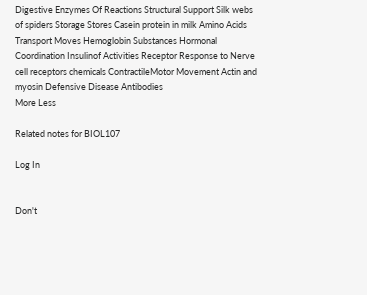Digestive Enzymes Of Reactions Structural Support Silk webs of spiders Storage Stores Casein protein in milk Amino Acids Transport Moves Hemoglobin Substances Hormonal Coordination Insulinof Activities Receptor Response to Nerve cell receptors chemicals ContractileMotor Movement Actin and myosin Defensive Disease Antibodies
More Less

Related notes for BIOL107

Log In


Don't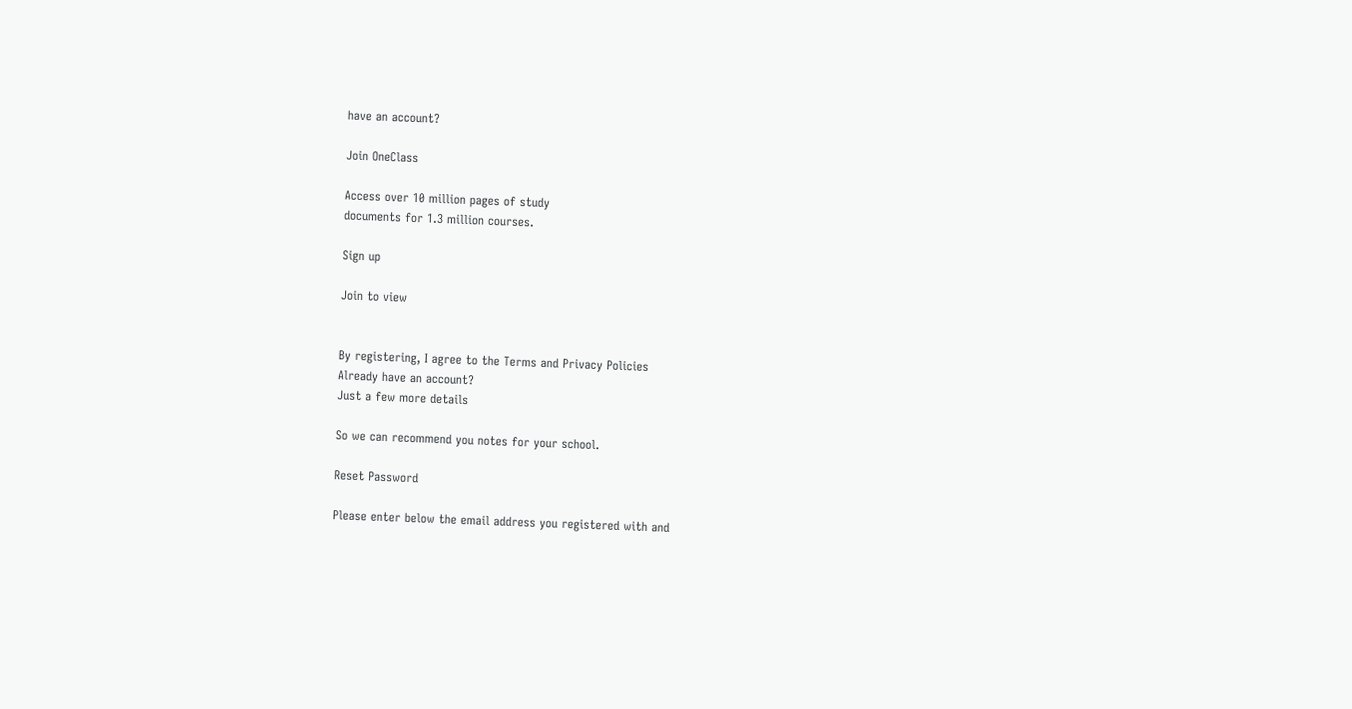have an account?

Join OneClass

Access over 10 million pages of study
documents for 1.3 million courses.

Sign up

Join to view


By registering, I agree to the Terms and Privacy Policies
Already have an account?
Just a few more details

So we can recommend you notes for your school.

Reset Password

Please enter below the email address you registered with and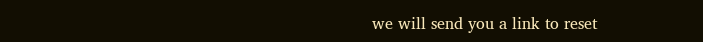we will send you a link to reset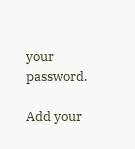your password.

Add your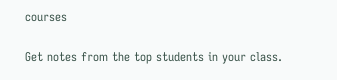courses

Get notes from the top students in your class.